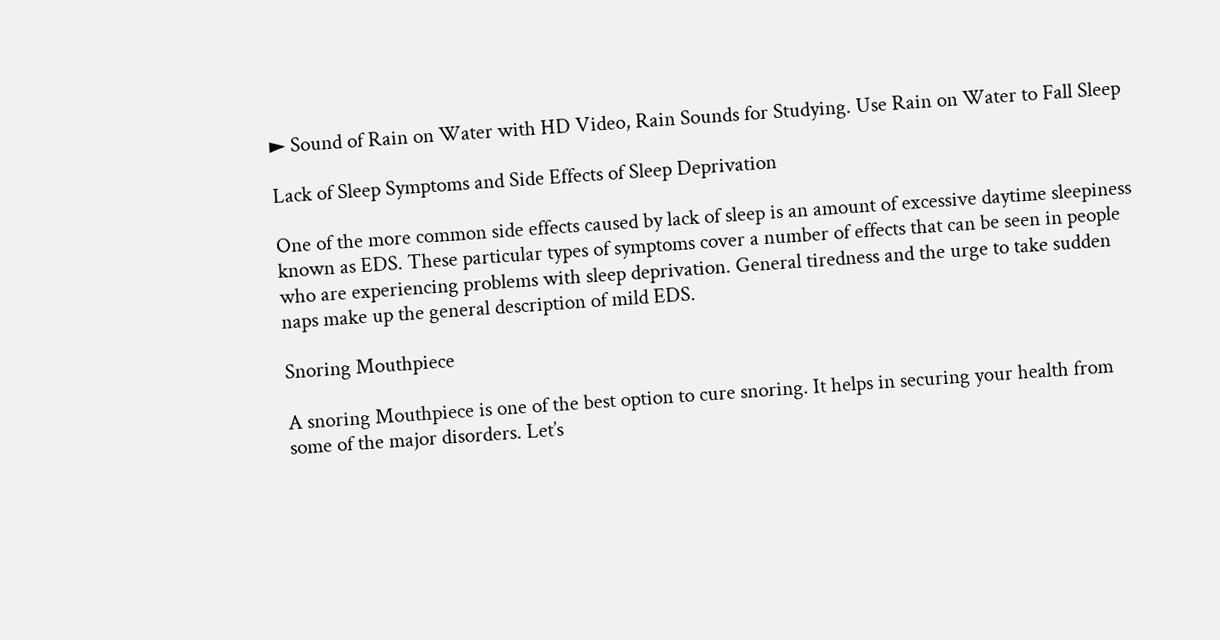► Sound of Rain on Water with HD Video, Rain Sounds for Studying. Use Rain on Water to Fall Sleep

Lack of Sleep Symptoms and Side Effects of Sleep Deprivation

One of the more common side effects caused by lack of sleep is an amount of excessive daytime sleepiness known as EDS. These particular types of symptoms cover a number of effects that can be seen in people who are experiencing problems with sleep deprivation. General tiredness and the urge to take sudden naps make up the general description of mild EDS.

Snoring Mouthpiece

A snoring Mouthpiece is one of the best option to cure snoring. It helps in securing your health from some of the major disorders. Let’s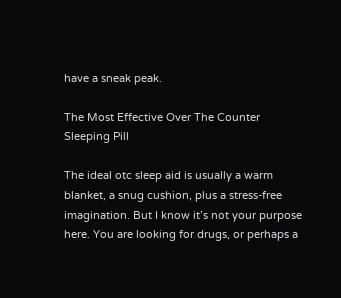have a sneak peak.

The Most Effective Over The Counter Sleeping Pill

The ideal otc sleep aid is usually a warm blanket, a snug cushion, plus a stress-free imagination. But I know it’s not your purpose here. You are looking for drugs, or perhaps a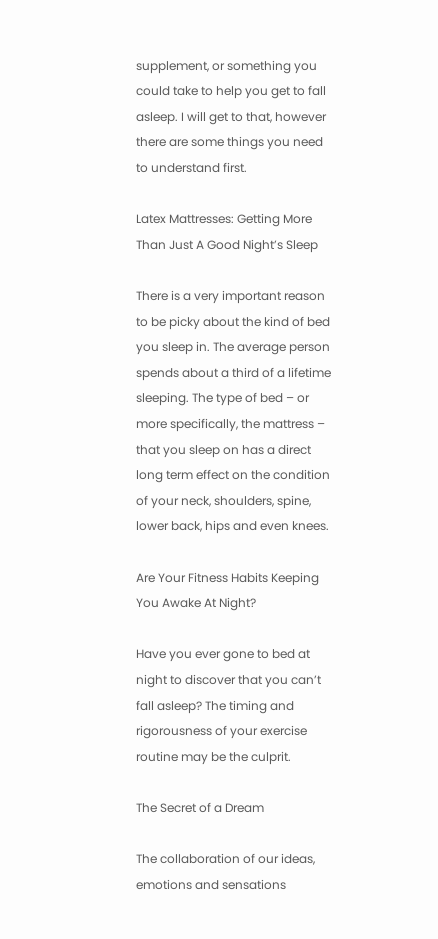supplement, or something you could take to help you get to fall asleep. I will get to that, however there are some things you need to understand first.

Latex Mattresses: Getting More Than Just A Good Night’s Sleep

There is a very important reason to be picky about the kind of bed you sleep in. The average person spends about a third of a lifetime sleeping. The type of bed – or more specifically, the mattress – that you sleep on has a direct long term effect on the condition of your neck, shoulders, spine, lower back, hips and even knees.

Are Your Fitness Habits Keeping You Awake At Night?

Have you ever gone to bed at night to discover that you can’t fall asleep? The timing and rigorousness of your exercise routine may be the culprit.

The Secret of a Dream

The collaboration of our ideas, emotions and sensations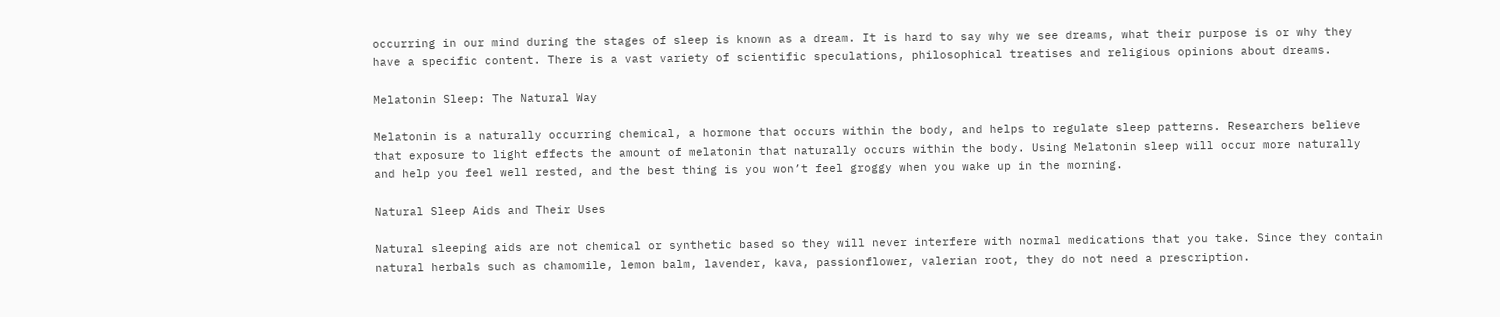occurring in our mind during the stages of sleep is known as a dream. It is hard to say why we see dreams, what their purpose is or why they have a specific content. There is a vast variety of scientific speculations, philosophical treatises and religious opinions about dreams.

Melatonin Sleep: The Natural Way

Melatonin is a naturally occurring chemical, a hormone that occurs within the body, and helps to regulate sleep patterns. Researchers believe that exposure to light effects the amount of melatonin that naturally occurs within the body. Using Melatonin sleep will occur more naturally and help you feel well rested, and the best thing is you won’t feel groggy when you wake up in the morning.

Natural Sleep Aids and Their Uses

Natural sleeping aids are not chemical or synthetic based so they will never interfere with normal medications that you take. Since they contain natural herbals such as chamomile, lemon balm, lavender, kava, passionflower, valerian root, they do not need a prescription.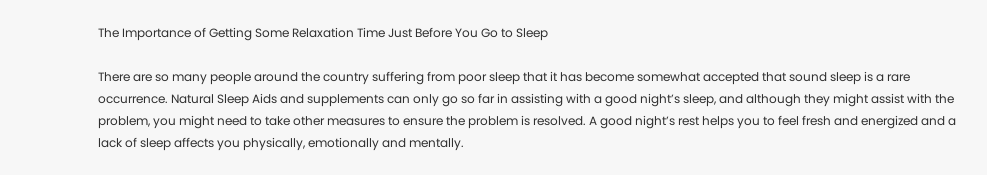The Importance of Getting Some Relaxation Time Just Before You Go to Sleep

There are so many people around the country suffering from poor sleep that it has become somewhat accepted that sound sleep is a rare occurrence. Natural Sleep Aids and supplements can only go so far in assisting with a good night’s sleep, and although they might assist with the problem, you might need to take other measures to ensure the problem is resolved. A good night’s rest helps you to feel fresh and energized and a lack of sleep affects you physically, emotionally and mentally.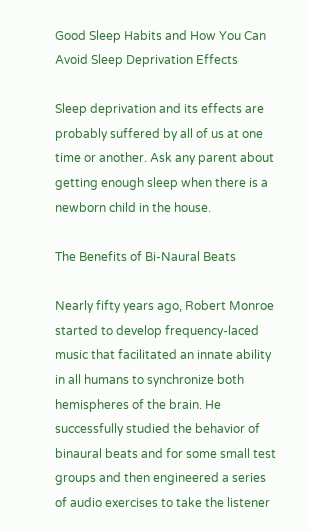Good Sleep Habits and How You Can Avoid Sleep Deprivation Effects

Sleep deprivation and its effects are probably suffered by all of us at one time or another. Ask any parent about getting enough sleep when there is a newborn child in the house.

The Benefits of Bi-Naural Beats

Nearly fifty years ago, Robert Monroe started to develop frequency-laced music that facilitated an innate ability in all humans to synchronize both hemispheres of the brain. He successfully studied the behavior of binaural beats and for some small test groups and then engineered a series of audio exercises to take the listener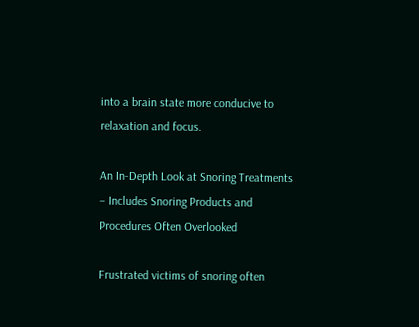into a brain state more conducive to relaxation and focus.

An In-Depth Look at Snoring Treatments – Includes Snoring Products and Procedures Often Overlooked

Frustrated victims of snoring often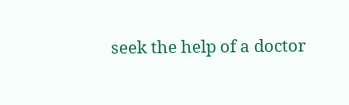seek the help of a doctor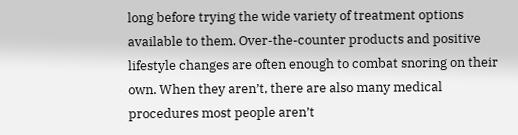long before trying the wide variety of treatment options available to them. Over-the-counter products and positive lifestyle changes are often enough to combat snoring on their own. When they aren’t, there are also many medical procedures most people aren’t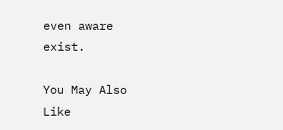even aware exist.

You May Also Like